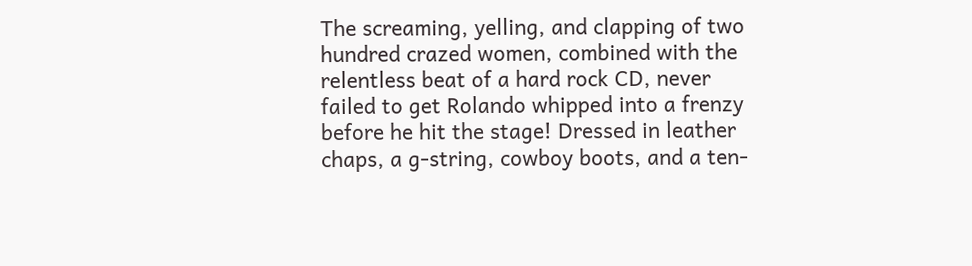The screaming, yelling, and clapping of two hundred crazed women, combined with the relentless beat of a hard rock CD, never failed to get Rolando whipped into a frenzy before he hit the stage! Dressed in leather chaps, a g-string, cowboy boots, and a ten-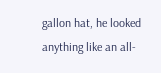gallon hat, he looked anything like an all-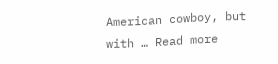American cowboy, but with … Read more